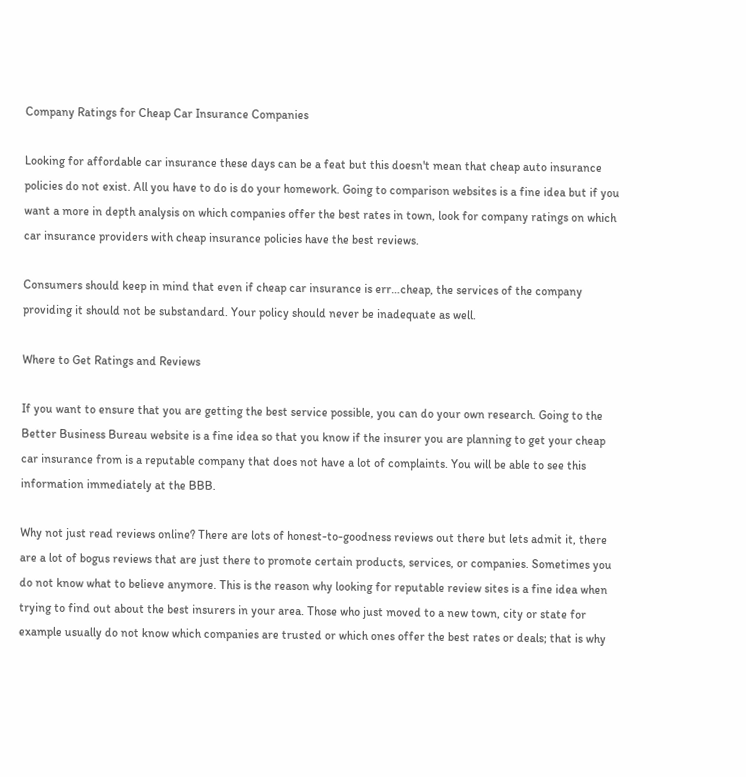Company Ratings for Cheap Car Insurance Companies

Looking for affordable car insurance these days can be a feat but this doesn't mean that cheap auto insurance policies do not exist. All you have to do is do your homework. Going to comparison websites is a fine idea but if you want a more in depth analysis on which companies offer the best rates in town, look for company ratings on which car insurance providers with cheap insurance policies have the best reviews.

Consumers should keep in mind that even if cheap car insurance is err…cheap, the services of the company providing it should not be substandard. Your policy should never be inadequate as well.

Where to Get Ratings and Reviews

If you want to ensure that you are getting the best service possible, you can do your own research. Going to the Better Business Bureau website is a fine idea so that you know if the insurer you are planning to get your cheap car insurance from is a reputable company that does not have a lot of complaints. You will be able to see this information immediately at the BBB.

Why not just read reviews online? There are lots of honest-to-goodness reviews out there but lets admit it, there are a lot of bogus reviews that are just there to promote certain products, services, or companies. Sometimes you do not know what to believe anymore. This is the reason why looking for reputable review sites is a fine idea when trying to find out about the best insurers in your area. Those who just moved to a new town, city or state for example usually do not know which companies are trusted or which ones offer the best rates or deals; that is why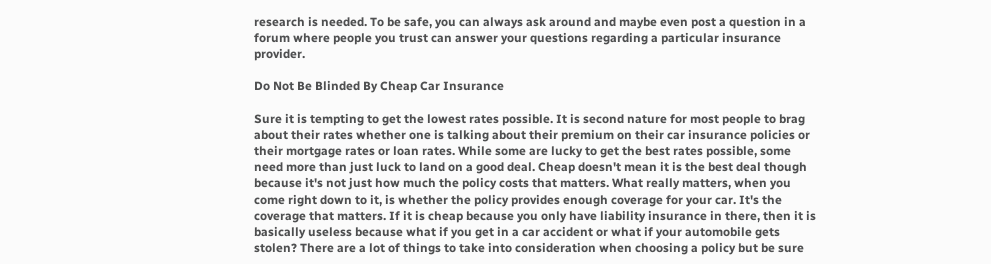research is needed. To be safe, you can always ask around and maybe even post a question in a forum where people you trust can answer your questions regarding a particular insurance provider.

Do Not Be Blinded By Cheap Car Insurance

Sure it is tempting to get the lowest rates possible. It is second nature for most people to brag about their rates whether one is talking about their premium on their car insurance policies or their mortgage rates or loan rates. While some are lucky to get the best rates possible, some need more than just luck to land on a good deal. Cheap doesn't mean it is the best deal though because it's not just how much the policy costs that matters. What really matters, when you come right down to it, is whether the policy provides enough coverage for your car. It's the coverage that matters. If it is cheap because you only have liability insurance in there, then it is basically useless because what if you get in a car accident or what if your automobile gets stolen? There are a lot of things to take into consideration when choosing a policy but be sure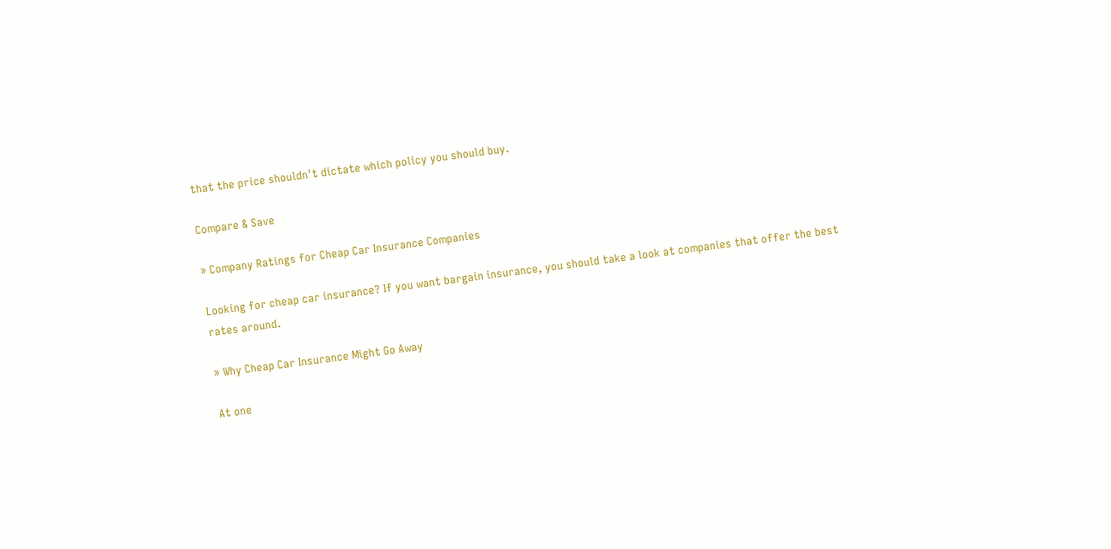that the price shouldn't dictate which policy you should buy.

Compare & Save

» Company Ratings for Cheap Car Insurance Companies

Looking for cheap car insurance? If you want bargain insurance, you should take a look at companies that offer the best rates around.

» Why Cheap Car Insurance Might Go Away

At one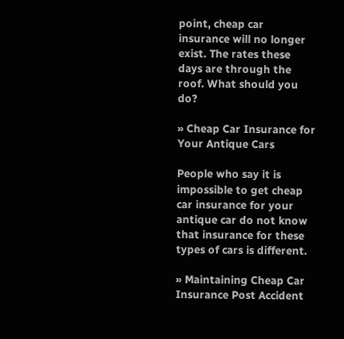point, cheap car insurance will no longer exist. The rates these days are through the roof. What should you do?

» Cheap Car Insurance for Your Antique Cars

People who say it is impossible to get cheap car insurance for your antique car do not know that insurance for these types of cars is different.

» Maintaining Cheap Car Insurance Post Accident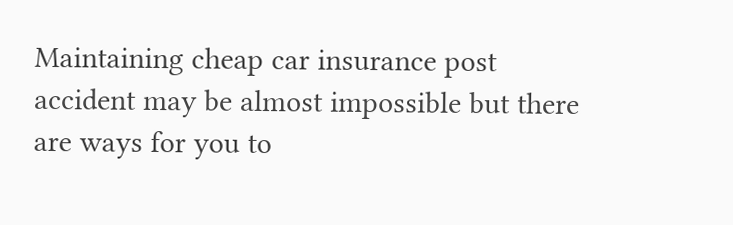Maintaining cheap car insurance post accident may be almost impossible but there are ways for you to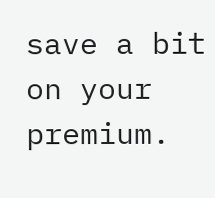save a bit on your premium.